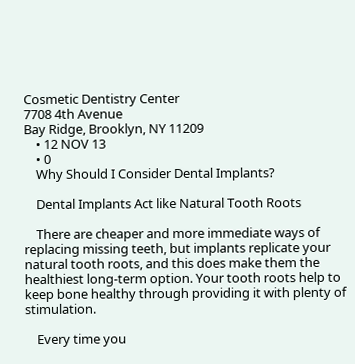Cosmetic Dentistry Center
7708 4th Avenue
Bay Ridge, Brooklyn, NY 11209
    • 12 NOV 13
    • 0
    Why Should I Consider Dental Implants?

    Dental Implants Act like Natural Tooth Roots

    There are cheaper and more immediate ways of replacing missing teeth, but implants replicate your natural tooth roots, and this does make them the healthiest long-term option. Your tooth roots help to keep bone healthy through providing it with plenty of stimulation.

    Every time you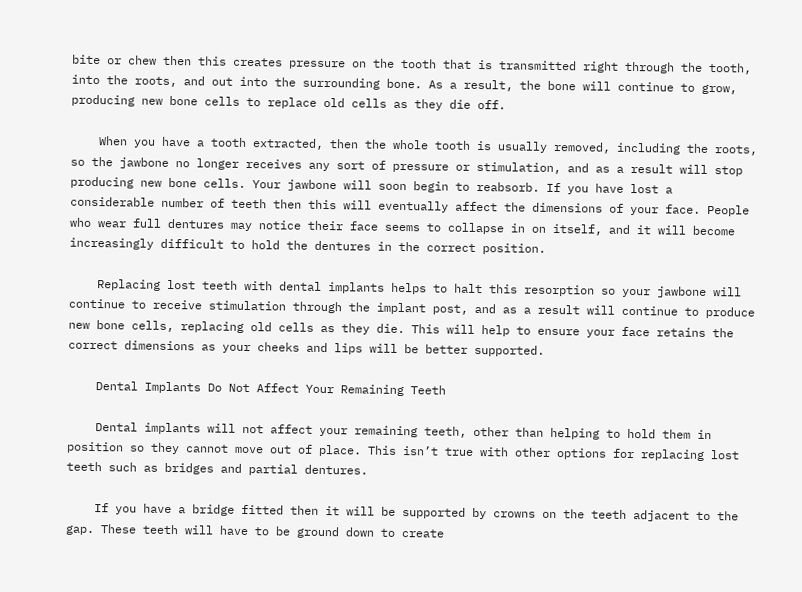bite or chew then this creates pressure on the tooth that is transmitted right through the tooth, into the roots, and out into the surrounding bone. As a result, the bone will continue to grow, producing new bone cells to replace old cells as they die off.

    When you have a tooth extracted, then the whole tooth is usually removed, including the roots, so the jawbone no longer receives any sort of pressure or stimulation, and as a result will stop producing new bone cells. Your jawbone will soon begin to reabsorb. If you have lost a considerable number of teeth then this will eventually affect the dimensions of your face. People who wear full dentures may notice their face seems to collapse in on itself, and it will become increasingly difficult to hold the dentures in the correct position.

    Replacing lost teeth with dental implants helps to halt this resorption so your jawbone will continue to receive stimulation through the implant post, and as a result will continue to produce new bone cells, replacing old cells as they die. This will help to ensure your face retains the correct dimensions as your cheeks and lips will be better supported.

    Dental Implants Do Not Affect Your Remaining Teeth

    Dental implants will not affect your remaining teeth, other than helping to hold them in position so they cannot move out of place. This isn’t true with other options for replacing lost teeth such as bridges and partial dentures.

    If you have a bridge fitted then it will be supported by crowns on the teeth adjacent to the gap. These teeth will have to be ground down to create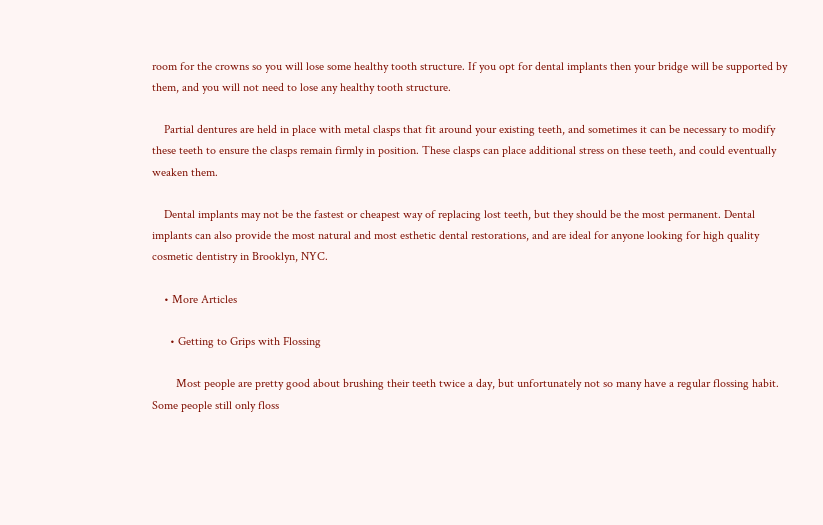room for the crowns so you will lose some healthy tooth structure. If you opt for dental implants then your bridge will be supported by them, and you will not need to lose any healthy tooth structure.

    Partial dentures are held in place with metal clasps that fit around your existing teeth, and sometimes it can be necessary to modify these teeth to ensure the clasps remain firmly in position. These clasps can place additional stress on these teeth, and could eventually weaken them.

    Dental implants may not be the fastest or cheapest way of replacing lost teeth, but they should be the most permanent. Dental implants can also provide the most natural and most esthetic dental restorations, and are ideal for anyone looking for high quality cosmetic dentistry in Brooklyn, NYC.

    • More Articles

      • Getting to Grips with Flossing

        Most people are pretty good about brushing their teeth twice a day, but unfortunately not so many have a regular flossing habit. Some people still only floss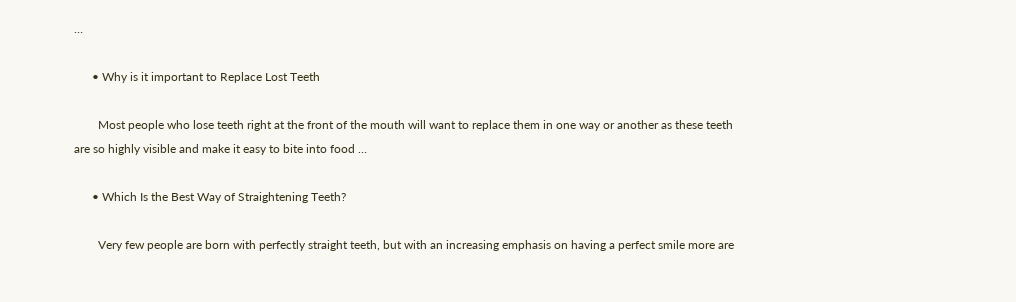…

      • Why is it important to Replace Lost Teeth

        Most people who lose teeth right at the front of the mouth will want to replace them in one way or another as these teeth are so highly visible and make it easy to bite into food …

      • Which Is the Best Way of Straightening Teeth?

        Very few people are born with perfectly straight teeth, but with an increasing emphasis on having a perfect smile more are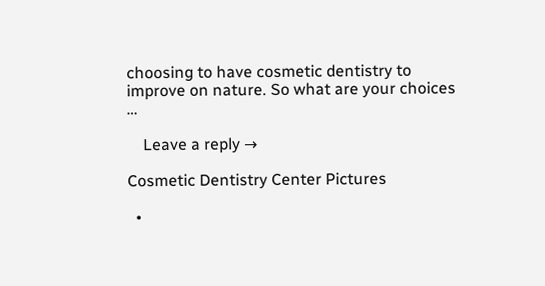choosing to have cosmetic dentistry to improve on nature. So what are your choices …

    Leave a reply →

Cosmetic Dentistry Center Pictures

  •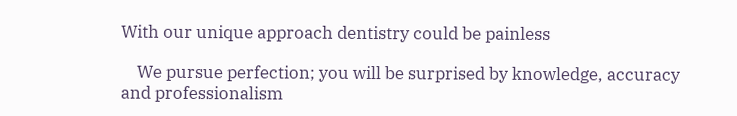With our unique approach dentistry could be painless

    We pursue perfection; you will be surprised by knowledge, accuracy and professionalism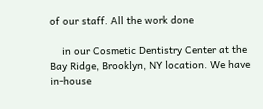of our staff. All the work done

    in our Cosmetic Dentistry Center at the Bay Ridge, Brooklyn, NY location. We have in-house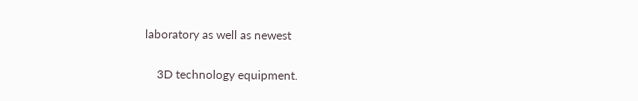laboratory as well as newest

    3D technology equipment.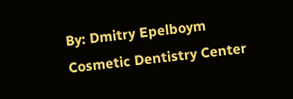By: Dmitry Epelboym Cosmetic Dentistry Center